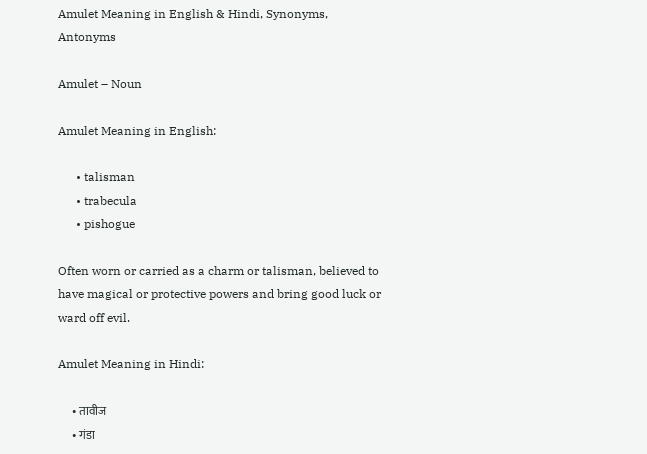Amulet Meaning in English & Hindi, Synonyms, Antonyms

Amulet – Noun

Amulet Meaning in English:

      • talisman
      • trabecula
      • pishogue

Often worn or carried as a charm or talisman, believed to have magical or protective powers and bring good luck or ward off evil.

Amulet Meaning in Hindi:

      • तावीज
      • गंडा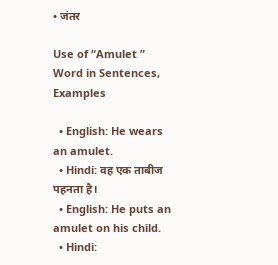• जंतर

Use of “Amulet ” Word in Sentences, Examples

  • English: He wears an amulet.
  • Hindi: वह एक ताबीज पहनता है।
  • English: He puts an amulet on his child.
  • Hindi: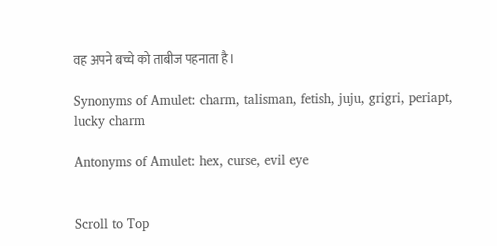वह अपने बच्चे को ताबीज पहनाता है।

Synonyms of Amulet: charm, talisman, fetish, juju, grigri, periapt, lucky charm

Antonyms of Amulet: hex, curse, evil eye


Scroll to Top